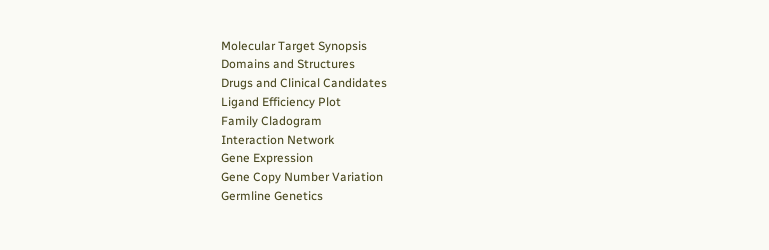Molecular Target Synopsis
Domains and Structures
Drugs and Clinical Candidates
Ligand Efficiency Plot
Family Cladogram
Interaction Network
Gene Expression
Gene Copy Number Variation
Germline Genetics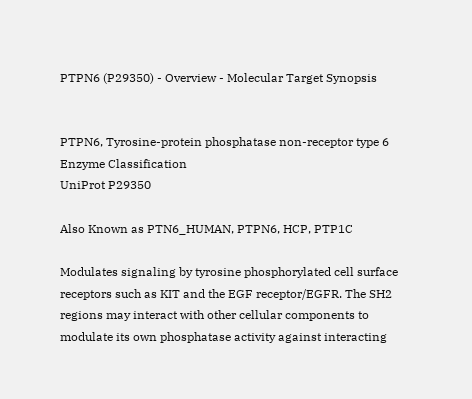PTPN6 (P29350) - Overview - Molecular Target Synopsis


PTPN6, Tyrosine-protein phosphatase non-receptor type 6
Enzyme Classification
UniProt P29350

Also Known as PTN6_HUMAN, PTPN6, HCP, PTP1C

Modulates signaling by tyrosine phosphorylated cell surface receptors such as KIT and the EGF receptor/EGFR. The SH2 regions may interact with other cellular components to modulate its own phosphatase activity against interacting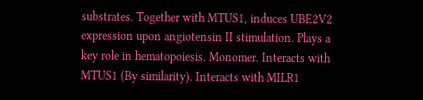substrates. Together with MTUS1, induces UBE2V2 expression upon angiotensin II stimulation. Plays a key role in hematopoiesis. Monomer. Interacts with MTUS1 (By similarity). Interacts with MILR1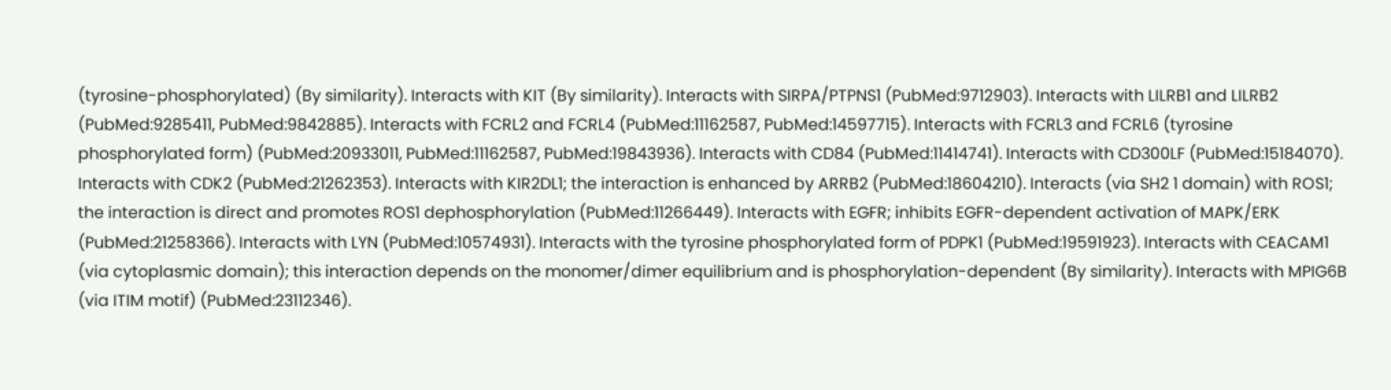(tyrosine-phosphorylated) (By similarity). Interacts with KIT (By similarity). Interacts with SIRPA/PTPNS1 (PubMed:9712903). Interacts with LILRB1 and LILRB2 (PubMed:9285411, PubMed:9842885). Interacts with FCRL2 and FCRL4 (PubMed:11162587, PubMed:14597715). Interacts with FCRL3 and FCRL6 (tyrosine phosphorylated form) (PubMed:20933011, PubMed:11162587, PubMed:19843936). Interacts with CD84 (PubMed:11414741). Interacts with CD300LF (PubMed:15184070). Interacts with CDK2 (PubMed:21262353). Interacts with KIR2DL1; the interaction is enhanced by ARRB2 (PubMed:18604210). Interacts (via SH2 1 domain) with ROS1; the interaction is direct and promotes ROS1 dephosphorylation (PubMed:11266449). Interacts with EGFR; inhibits EGFR-dependent activation of MAPK/ERK (PubMed:21258366). Interacts with LYN (PubMed:10574931). Interacts with the tyrosine phosphorylated form of PDPK1 (PubMed:19591923). Interacts with CEACAM1 (via cytoplasmic domain); this interaction depends on the monomer/dimer equilibrium and is phosphorylation-dependent (By similarity). Interacts with MPIG6B (via ITIM motif) (PubMed:23112346).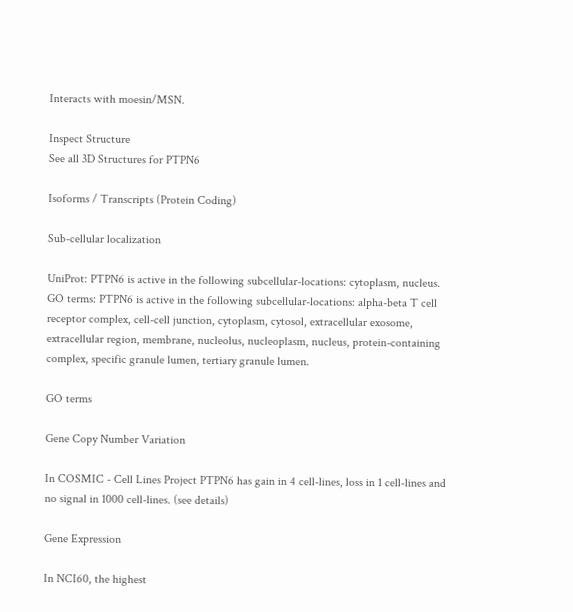Interacts with moesin/MSN.

Inspect Structure
See all 3D Structures for PTPN6

Isoforms / Transcripts (Protein Coding)

Sub-cellular localization

UniProt: PTPN6 is active in the following subcellular-locations: cytoplasm, nucleus.
GO terms: PTPN6 is active in the following subcellular-locations: alpha-beta T cell receptor complex, cell-cell junction, cytoplasm, cytosol, extracellular exosome, extracellular region, membrane, nucleolus, nucleoplasm, nucleus, protein-containing complex, specific granule lumen, tertiary granule lumen.

GO terms

Gene Copy Number Variation

In COSMIC - Cell Lines Project PTPN6 has gain in 4 cell-lines, loss in 1 cell-lines and no signal in 1000 cell-lines. (see details)

Gene Expression

In NCI60, the highest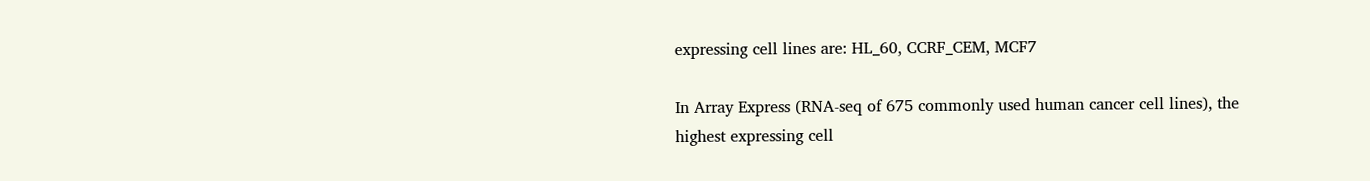expressing cell lines are: HL_60, CCRF_CEM, MCF7

In Array Express (RNA-seq of 675 commonly used human cancer cell lines), the highest expressing cell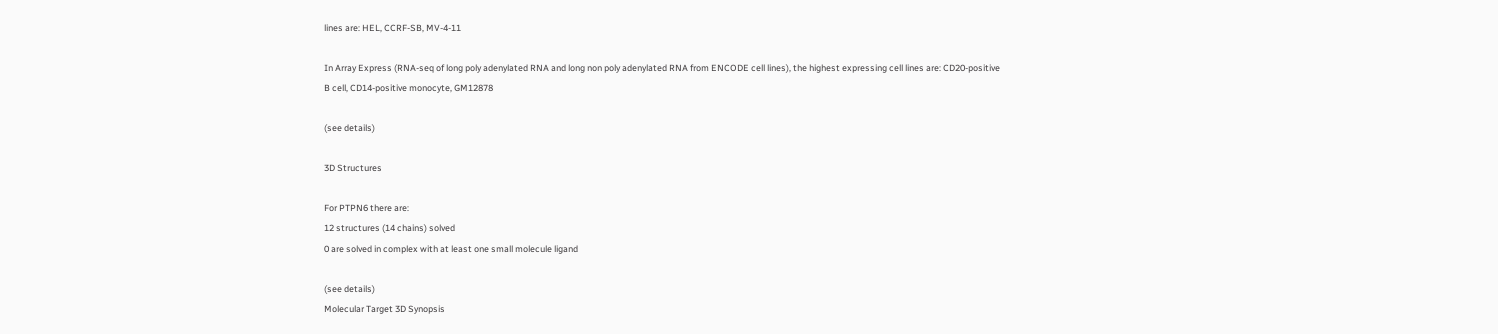lines are: HEL, CCRF-SB, MV-4-11

In Array Express (RNA-seq of long poly adenylated RNA and long non poly adenylated RNA from ENCODE cell lines), the highest expressing cell lines are: CD20-positive B cell, CD14-positive monocyte, GM12878

(see details)

3D Structures

For PTPN6 there are:
12 structures (14 chains) solved
0 are solved in complex with at least one small molecule ligand

(see details)
Molecular Target 3D Synopsis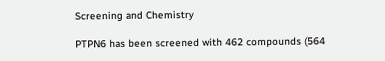Screening and Chemistry

PTPN6 has been screened with 462 compounds (564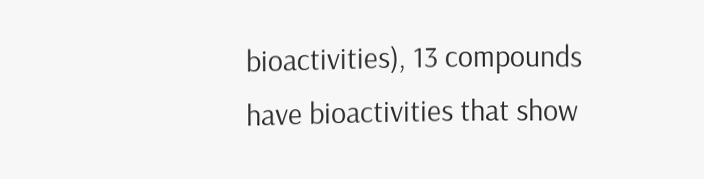bioactivities), 13 compounds have bioactivities that show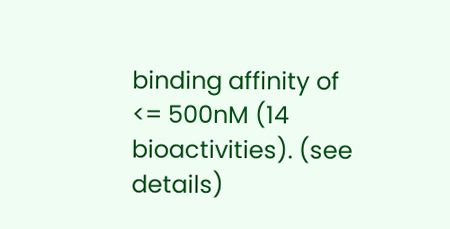binding affinity of <= 500nM (14 bioactivities). (see details)